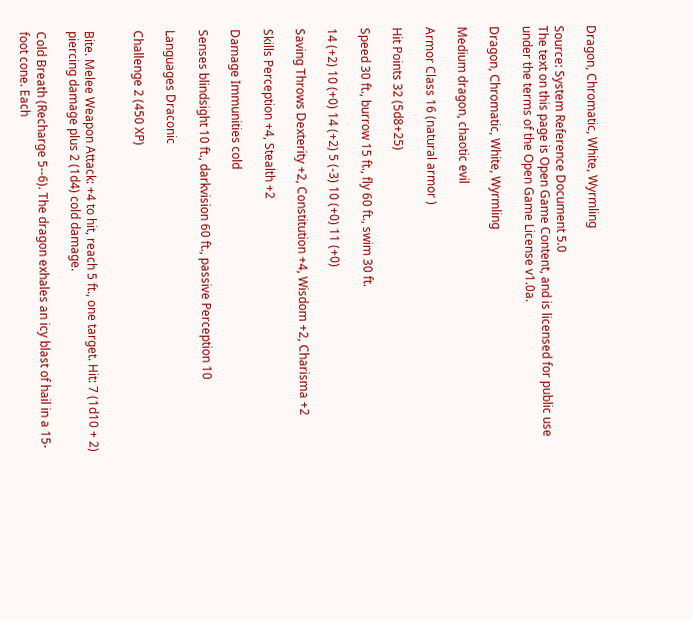Dragon, Chromatic, White, Wyrmling

Source: System Reference Document 5.0
The text on this page is Open Game Content, and is licensed for public use under the terms of the Open Game License v1.0a.

Dragon, Chromatic, White, Wyrmling

Medium dragon, chaotic evil

Armor Class 16 (natural armor )

Hit Points 32 (5d8+25)

Speed 30 ft., burrow 15 ft., fly 60 ft., swim 30 ft.

14 (+2) 10 (+0) 14 (+2) 5 (-3) 10 (+0) 11 (+0)

Saving Throws Dexterity +2, Constitution +4, Wisdom +2, Charisma +2

Skills Perception +4, Stealth +2

Damage Immunities cold

Senses blindsight 10 ft., darkvision 60 ft., passive Perception 10

Languages Draconic

Challenge 2 (450 XP)


Bite. Melee Weapon Attack: +4 to hit, reach 5 ft., one target. Hit: 7 (1d10 + 2) piercing damage plus 2 (1d4) cold damage.

Cold Breath (Recharge 5--6). The dragon exhales an icy blast of hail in a 15-foot cone. Each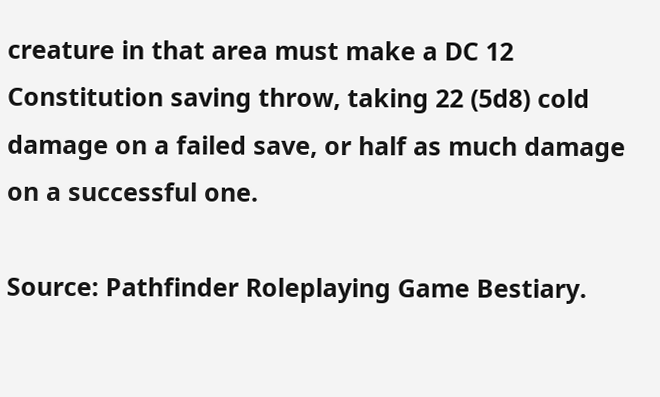creature in that area must make a DC 12 Constitution saving throw, taking 22 (5d8) cold damage on a failed save, or half as much damage on a successful one.

Source: Pathfinder Roleplaying Game Bestiary.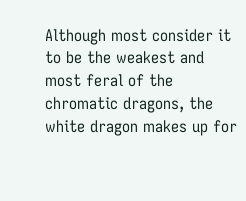Although most consider it to be the weakest and most feral of the chromatic dragons, the white dragon makes up for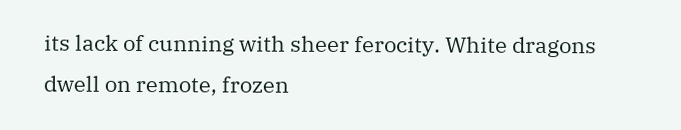its lack of cunning with sheer ferocity. White dragons dwell on remote, frozen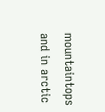mountaintops and in arctic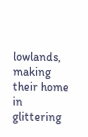lowlands, making their home in glittering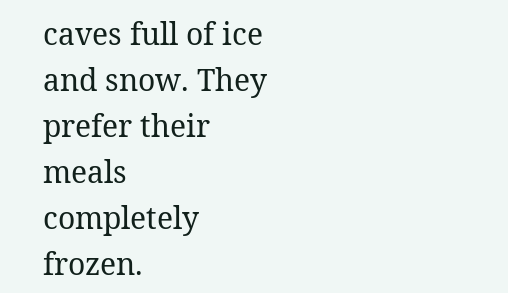caves full of ice and snow. They prefer their meals completely frozen.